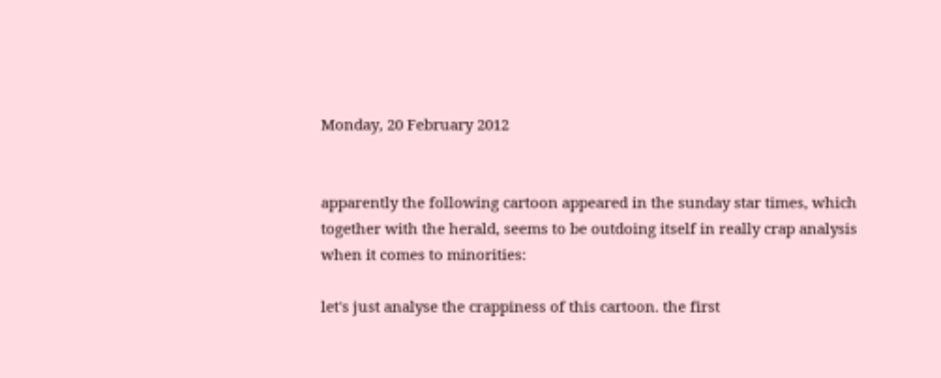Monday, 20 February 2012


apparently the following cartoon appeared in the sunday star times, which together with the herald, seems to be outdoing itself in really crap analysis when it comes to minorities:

let's just analyse the crappiness of this cartoon. the first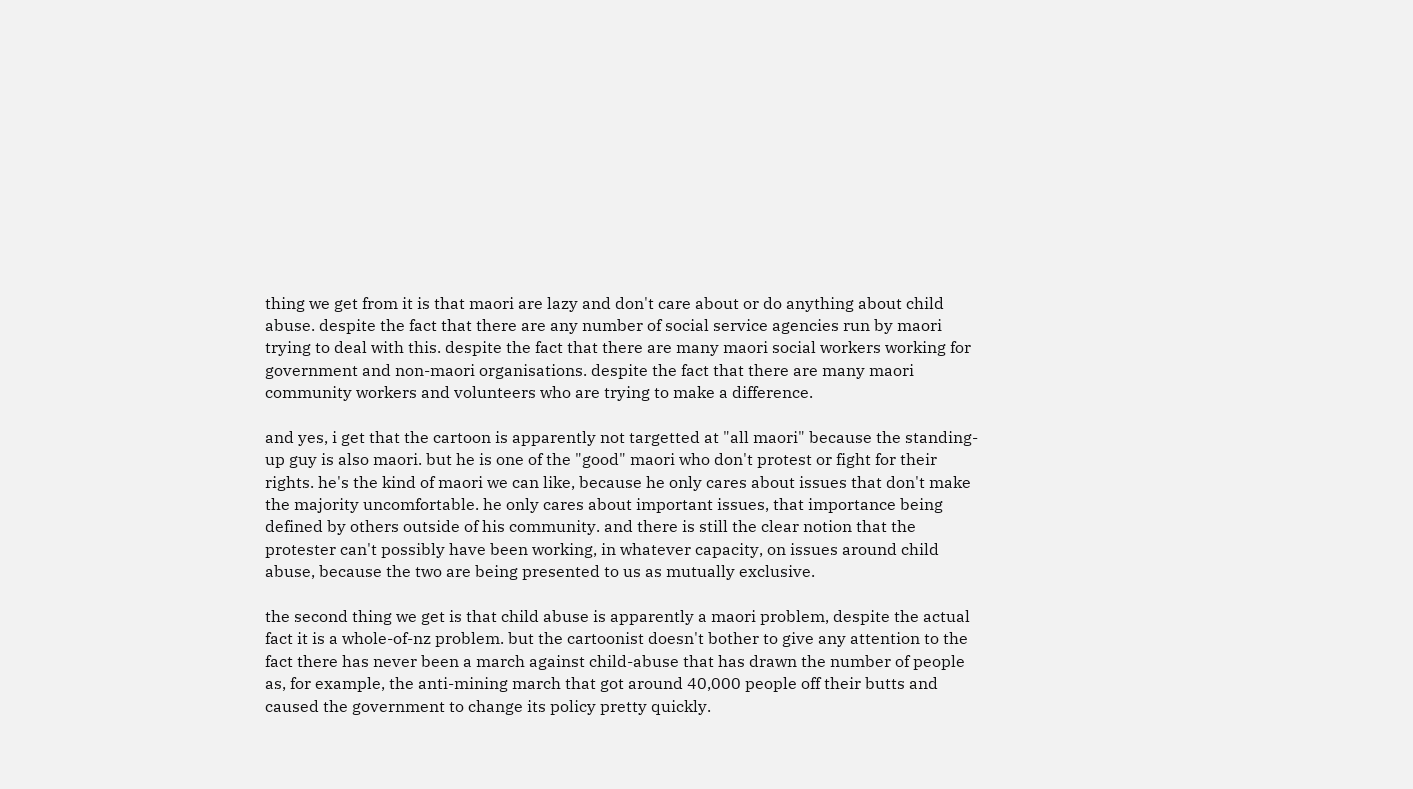thing we get from it is that maori are lazy and don't care about or do anything about child abuse. despite the fact that there are any number of social service agencies run by maori trying to deal with this. despite the fact that there are many maori social workers working for government and non-maori organisations. despite the fact that there are many maori community workers and volunteers who are trying to make a difference.

and yes, i get that the cartoon is apparently not targetted at "all maori" because the standing-up guy is also maori. but he is one of the "good" maori who don't protest or fight for their rights. he's the kind of maori we can like, because he only cares about issues that don't make the majority uncomfortable. he only cares about important issues, that importance being defined by others outside of his community. and there is still the clear notion that the protester can't possibly have been working, in whatever capacity, on issues around child abuse, because the two are being presented to us as mutually exclusive.

the second thing we get is that child abuse is apparently a maori problem, despite the actual fact it is a whole-of-nz problem. but the cartoonist doesn't bother to give any attention to the fact there has never been a march against child-abuse that has drawn the number of people as, for example, the anti-mining march that got around 40,000 people off their butts and caused the government to change its policy pretty quickly.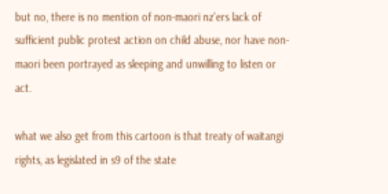but no, there is no mention of non-maori nz'ers lack of sufficient public protest action on child abuse, nor have non-maori been portrayed as sleeping and unwilling to listen or act.

what we also get from this cartoon is that treaty of waitangi rights, as legislated in s9 of the state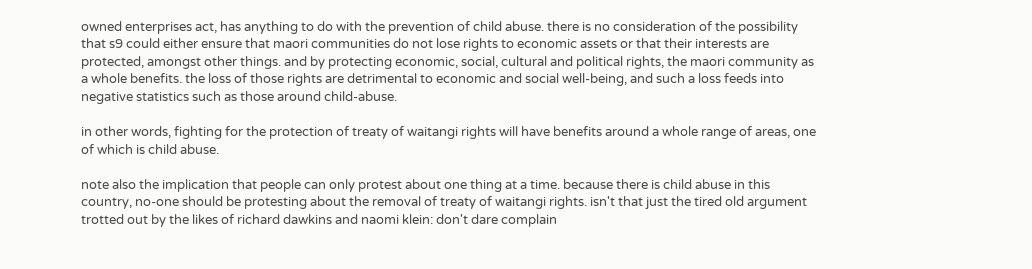owned enterprises act, has anything to do with the prevention of child abuse. there is no consideration of the possibility that s9 could either ensure that maori communities do not lose rights to economic assets or that their interests are protected, amongst other things. and by protecting economic, social, cultural and political rights, the maori community as a whole benefits. the loss of those rights are detrimental to economic and social well-being, and such a loss feeds into negative statistics such as those around child-abuse.

in other words, fighting for the protection of treaty of waitangi rights will have benefits around a whole range of areas, one of which is child abuse.

note also the implication that people can only protest about one thing at a time. because there is child abuse in this country, no-one should be protesting about the removal of treaty of waitangi rights. isn't that just the tired old argument trotted out by the likes of richard dawkins and naomi klein: don't dare complain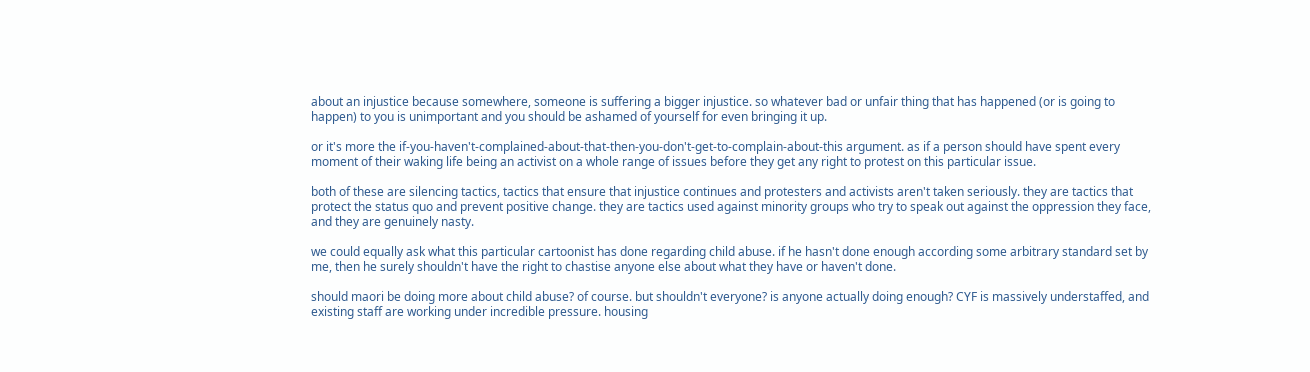about an injustice because somewhere, someone is suffering a bigger injustice. so whatever bad or unfair thing that has happened (or is going to happen) to you is unimportant and you should be ashamed of yourself for even bringing it up.

or it's more the if-you-haven't-complained-about-that-then-you-don't-get-to-complain-about-this argument. as if a person should have spent every moment of their waking life being an activist on a whole range of issues before they get any right to protest on this particular issue.

both of these are silencing tactics, tactics that ensure that injustice continues and protesters and activists aren't taken seriously. they are tactics that protect the status quo and prevent positive change. they are tactics used against minority groups who try to speak out against the oppression they face, and they are genuinely nasty.

we could equally ask what this particular cartoonist has done regarding child abuse. if he hasn't done enough according some arbitrary standard set by me, then he surely shouldn't have the right to chastise anyone else about what they have or haven't done.

should maori be doing more about child abuse? of course. but shouldn't everyone? is anyone actually doing enough? CYF is massively understaffed, and existing staff are working under incredible pressure. housing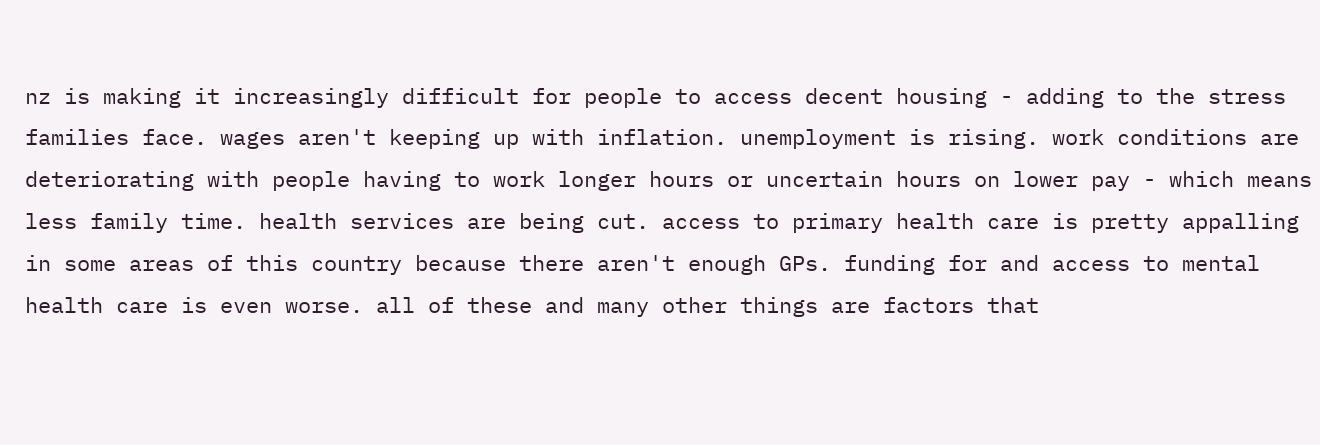nz is making it increasingly difficult for people to access decent housing - adding to the stress families face. wages aren't keeping up with inflation. unemployment is rising. work conditions are deteriorating with people having to work longer hours or uncertain hours on lower pay - which means less family time. health services are being cut. access to primary health care is pretty appalling in some areas of this country because there aren't enough GPs. funding for and access to mental health care is even worse. all of these and many other things are factors that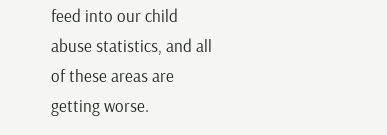feed into our child abuse statistics, and all of these areas are getting worse.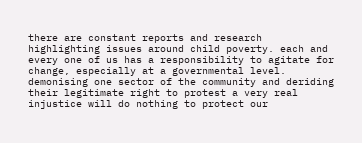there are constant reports and research highlighting issues around child poverty. each and every one of us has a responsibility to agitate for change, especially at a governmental level. demonising one sector of the community and deriding their legitimate right to protest a very real injustice will do nothing to protect our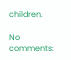children.

No comments: